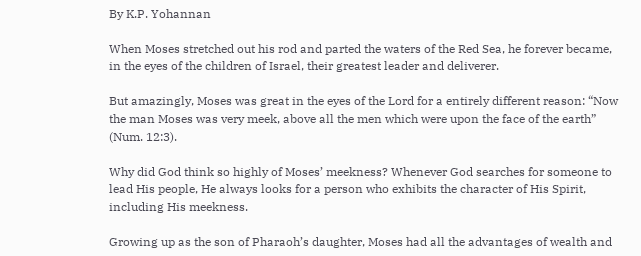By K.P. Yohannan

When Moses stretched out his rod and parted the waters of the Red Sea, he forever became, in the eyes of the children of Israel, their greatest leader and deliverer.

But amazingly, Moses was great in the eyes of the Lord for a entirely different reason: “Now the man Moses was very meek, above all the men which were upon the face of the earth” (Num. 12:3).

Why did God think so highly of Moses’ meekness? Whenever God searches for someone to lead His people, He always looks for a person who exhibits the character of His Spirit, including His meekness.

Growing up as the son of Pharaoh’s daughter, Moses had all the advantages of wealth and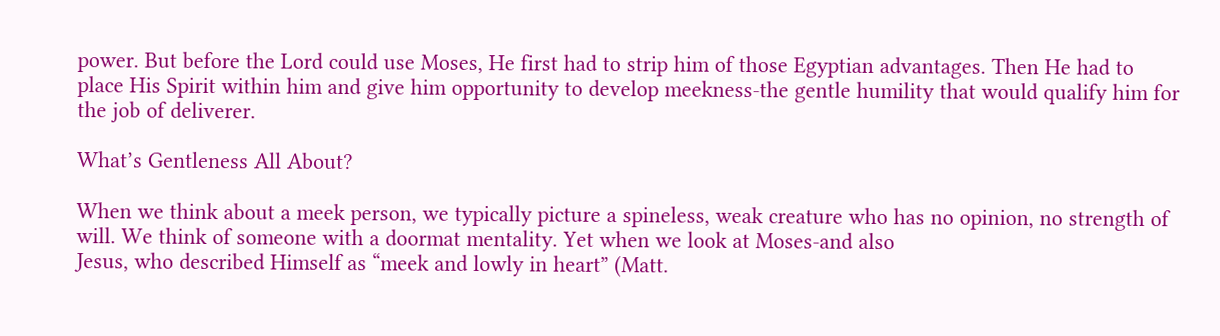power. But before the Lord could use Moses, He first had to strip him of those Egyptian advantages. Then He had to
place His Spirit within him and give him opportunity to develop meekness-the gentle humility that would qualify him for the job of deliverer.

What’s Gentleness All About?

When we think about a meek person, we typically picture a spineless, weak creature who has no opinion, no strength of will. We think of someone with a doormat mentality. Yet when we look at Moses-and also
Jesus, who described Himself as “meek and lowly in heart” (Matt.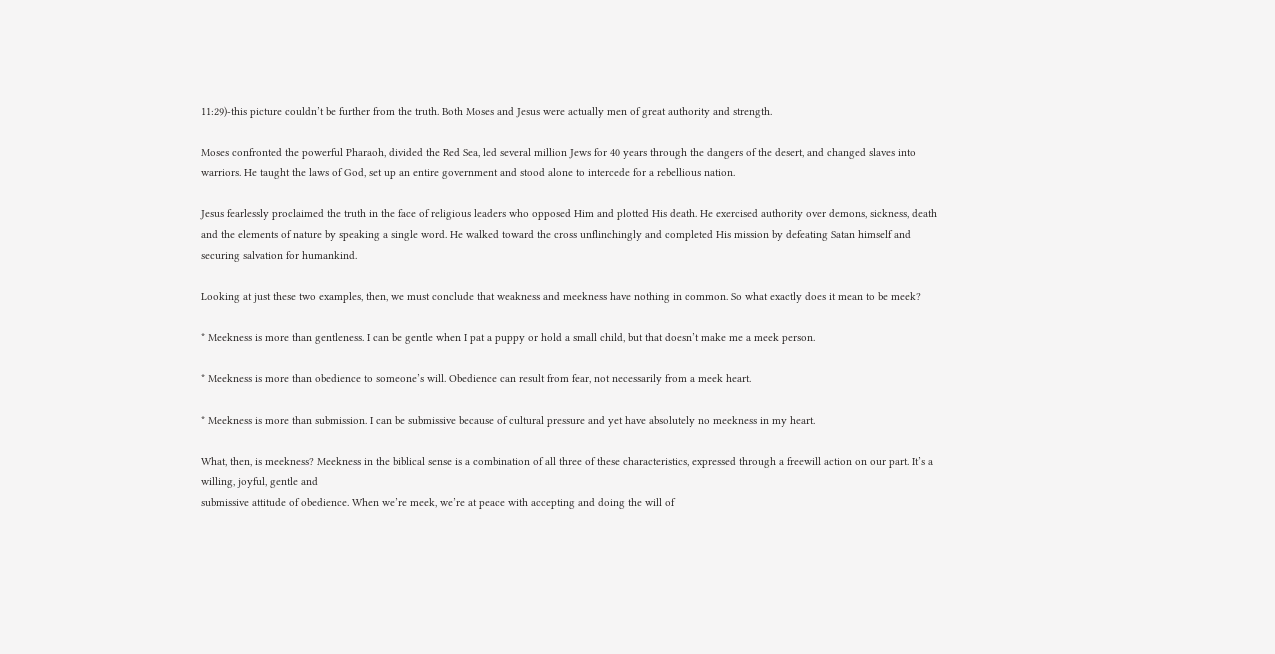11:29)-this picture couldn’t be further from the truth. Both Moses and Jesus were actually men of great authority and strength.

Moses confronted the powerful Pharaoh, divided the Red Sea, led several million Jews for 40 years through the dangers of the desert, and changed slaves into warriors. He taught the laws of God, set up an entire government and stood alone to intercede for a rebellious nation.

Jesus fearlessly proclaimed the truth in the face of religious leaders who opposed Him and plotted His death. He exercised authority over demons, sickness, death and the elements of nature by speaking a single word. He walked toward the cross unflinchingly and completed His mission by defeating Satan himself and securing salvation for humankind.

Looking at just these two examples, then, we must conclude that weakness and meekness have nothing in common. So what exactly does it mean to be meek?

* Meekness is more than gentleness. I can be gentle when I pat a puppy or hold a small child, but that doesn’t make me a meek person.

* Meekness is more than obedience to someone’s will. Obedience can result from fear, not necessarily from a meek heart.

* Meekness is more than submission. I can be submissive because of cultural pressure and yet have absolutely no meekness in my heart.

What, then, is meekness? Meekness in the biblical sense is a combination of all three of these characteristics, expressed through a freewill action on our part. It’s a willing, joyful, gentle and
submissive attitude of obedience. When we’re meek, we’re at peace with accepting and doing the will of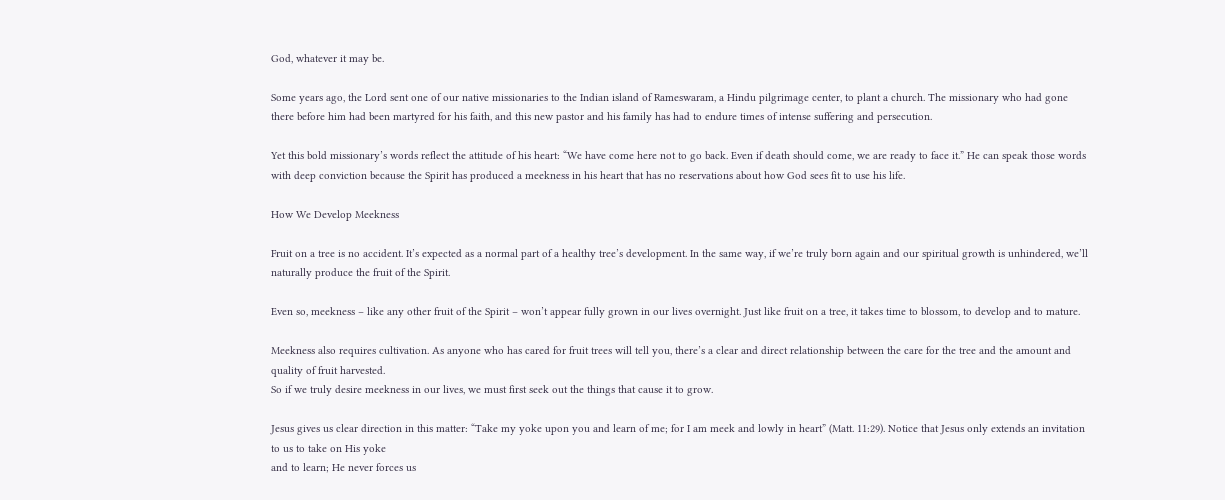God, whatever it may be.

Some years ago, the Lord sent one of our native missionaries to the Indian island of Rameswaram, a Hindu pilgrimage center, to plant a church. The missionary who had gone there before him had been martyred for his faith, and this new pastor and his family has had to endure times of intense suffering and persecution.

Yet this bold missionary’s words reflect the attitude of his heart: “We have come here not to go back. Even if death should come, we are ready to face it.” He can speak those words with deep conviction because the Spirit has produced a meekness in his heart that has no reservations about how God sees fit to use his life.

How We Develop Meekness

Fruit on a tree is no accident. It’s expected as a normal part of a healthy tree’s development. In the same way, if we’re truly born again and our spiritual growth is unhindered, we’ll naturally produce the fruit of the Spirit.

Even so, meekness – like any other fruit of the Spirit – won’t appear fully grown in our lives overnight. Just like fruit on a tree, it takes time to blossom, to develop and to mature.

Meekness also requires cultivation. As anyone who has cared for fruit trees will tell you, there’s a clear and direct relationship between the care for the tree and the amount and quality of fruit harvested.
So if we truly desire meekness in our lives, we must first seek out the things that cause it to grow.

Jesus gives us clear direction in this matter: “Take my yoke upon you and learn of me; for I am meek and lowly in heart” (Matt. 11:29). Notice that Jesus only extends an invitation to us to take on His yoke
and to learn; He never forces us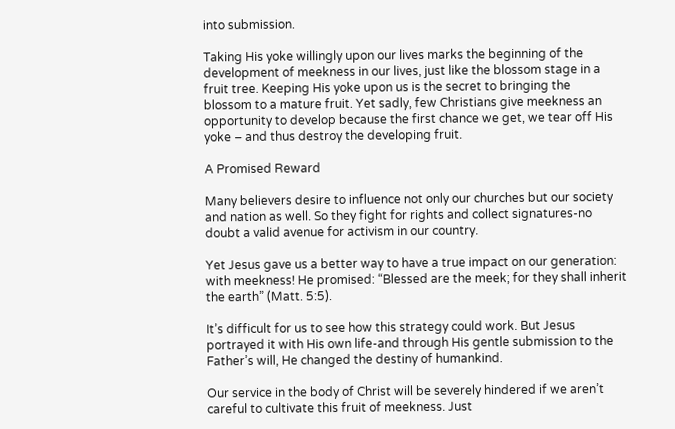into submission.

Taking His yoke willingly upon our lives marks the beginning of the development of meekness in our lives, just like the blossom stage in a fruit tree. Keeping His yoke upon us is the secret to bringing the
blossom to a mature fruit. Yet sadly, few Christians give meekness an opportunity to develop because the first chance we get, we tear off His yoke – and thus destroy the developing fruit.

A Promised Reward

Many believers desire to influence not only our churches but our society and nation as well. So they fight for rights and collect signatures-no doubt a valid avenue for activism in our country.

Yet Jesus gave us a better way to have a true impact on our generation: with meekness! He promised: “Blessed are the meek; for they shall inherit the earth” (Matt. 5:5).

It’s difficult for us to see how this strategy could work. But Jesus portrayed it with His own life-and through His gentle submission to the Father’s will, He changed the destiny of humankind.

Our service in the body of Christ will be severely hindered if we aren’t careful to cultivate this fruit of meekness. Just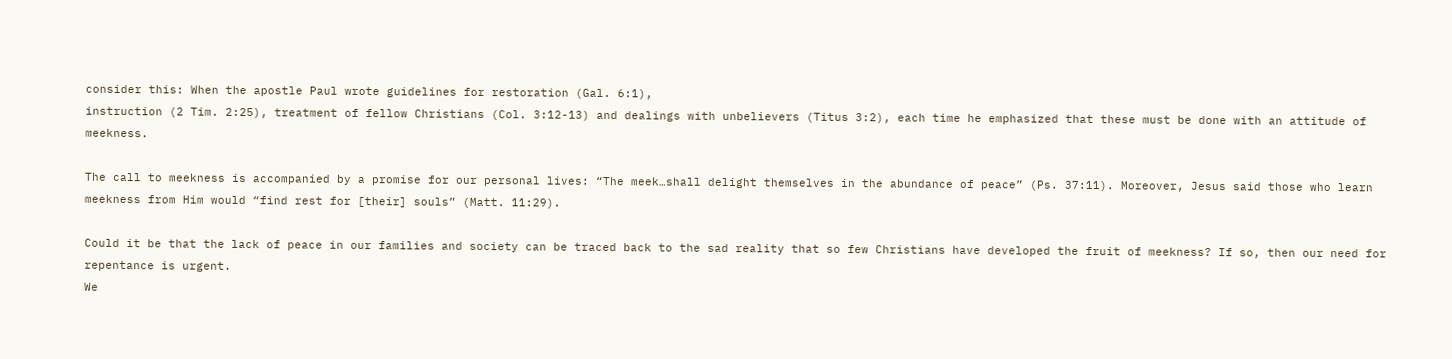consider this: When the apostle Paul wrote guidelines for restoration (Gal. 6:1),
instruction (2 Tim. 2:25), treatment of fellow Christians (Col. 3:12-13) and dealings with unbelievers (Titus 3:2), each time he emphasized that these must be done with an attitude of meekness.

The call to meekness is accompanied by a promise for our personal lives: “The meek…shall delight themselves in the abundance of peace” (Ps. 37:11). Moreover, Jesus said those who learn meekness from Him would “find rest for [their] souls” (Matt. 11:29).

Could it be that the lack of peace in our families and society can be traced back to the sad reality that so few Christians have developed the fruit of meekness? If so, then our need for repentance is urgent.
We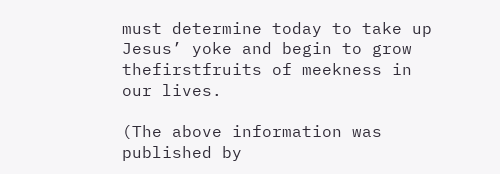must determine today to take up Jesus’ yoke and begin to grow thefirstfruits of meekness in our lives.

(The above information was published by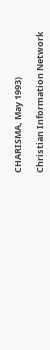CHARISMA, May 1993)

Christian Information Network